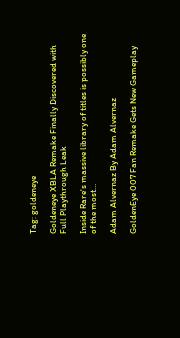Tag: goldeneye

Goldeneye XBLA Remake Finally Discovered with Full Playthrough Leak

Inside Rare's massive library of titles is possibly one of the most…

Adam Alvernaz By Adam Alvernaz

GoldenEye 007 Fan Remake Gets New Gameplay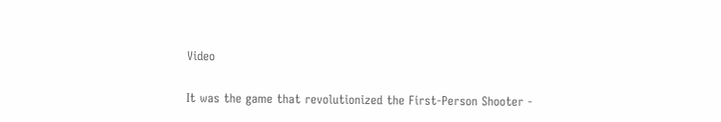Video

It was the game that revolutionized the First-Person Shooter -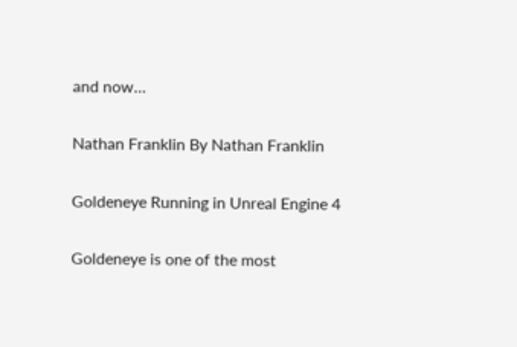and now…

Nathan Franklin By Nathan Franklin

Goldeneye Running in Unreal Engine 4

Goldeneye is one of the most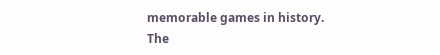memorable games in history. The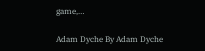game,…

Adam Dyche By Adam Dyche